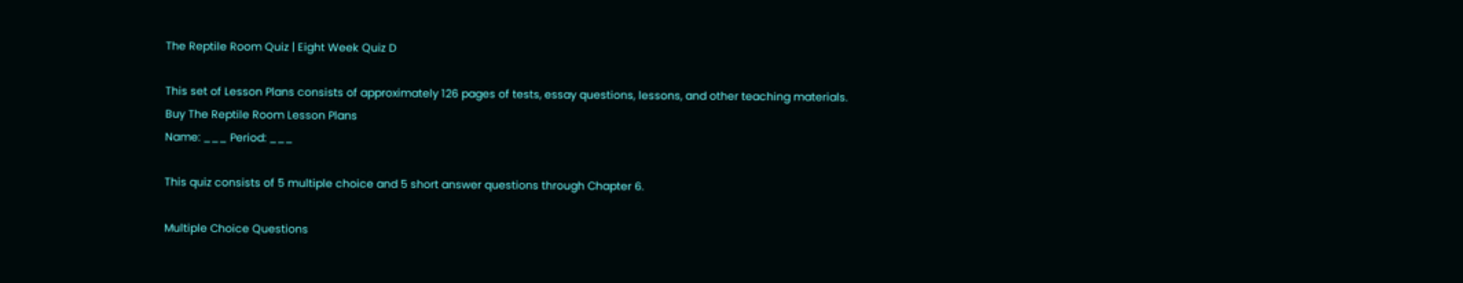The Reptile Room Quiz | Eight Week Quiz D

This set of Lesson Plans consists of approximately 126 pages of tests, essay questions, lessons, and other teaching materials.
Buy The Reptile Room Lesson Plans
Name: ___ Period: ___

This quiz consists of 5 multiple choice and 5 short answer questions through Chapter 6.

Multiple Choice Questions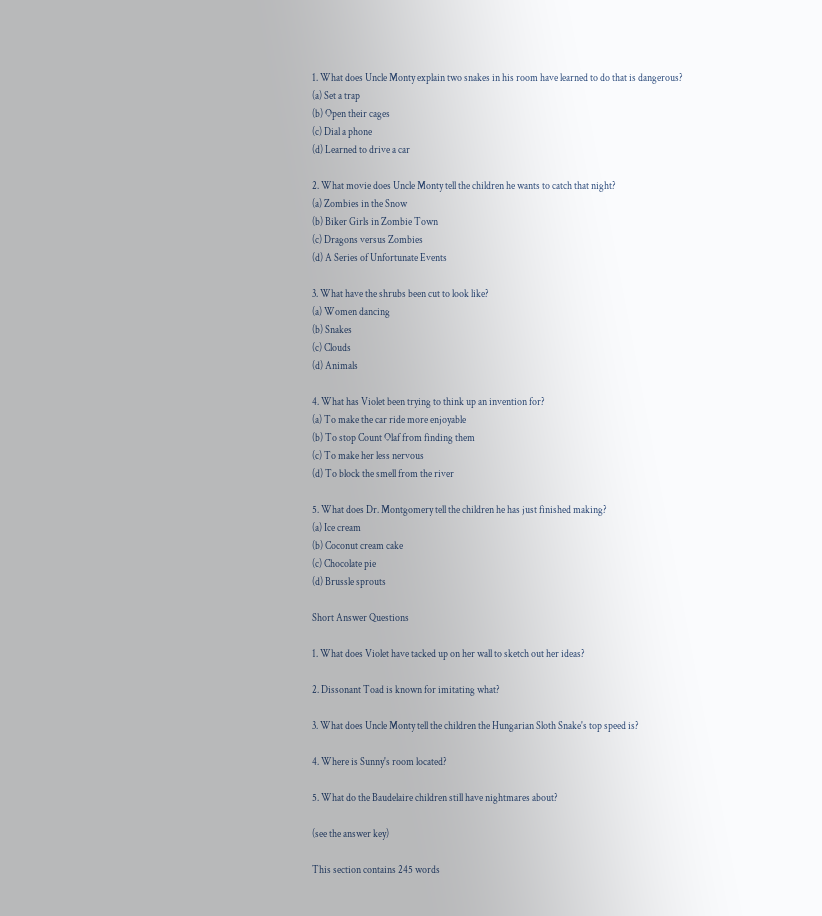1. What does Uncle Monty explain two snakes in his room have learned to do that is dangerous?
(a) Set a trap
(b) Open their cages
(c) Dial a phone
(d) Learned to drive a car

2. What movie does Uncle Monty tell the children he wants to catch that night?
(a) Zombies in the Snow
(b) Biker Girls in Zombie Town
(c) Dragons versus Zombies
(d) A Series of Unfortunate Events

3. What have the shrubs been cut to look like?
(a) Women dancing
(b) Snakes
(c) Clouds
(d) Animals

4. What has Violet been trying to think up an invention for?
(a) To make the car ride more enjoyable
(b) To stop Count Olaf from finding them
(c) To make her less nervous
(d) To block the smell from the river

5. What does Dr. Montgomery tell the children he has just finished making?
(a) Ice cream
(b) Coconut cream cake
(c) Chocolate pie
(d) Brussle sprouts

Short Answer Questions

1. What does Violet have tacked up on her wall to sketch out her ideas?

2. Dissonant Toad is known for imitating what?

3. What does Uncle Monty tell the children the Hungarian Sloth Snake's top speed is?

4. Where is Sunny's room located?

5. What do the Baudelaire children still have nightmares about?

(see the answer key)

This section contains 245 words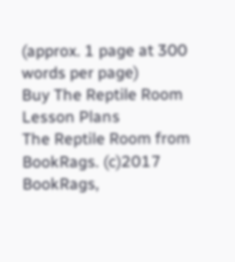(approx. 1 page at 300 words per page)
Buy The Reptile Room Lesson Plans
The Reptile Room from BookRags. (c)2017 BookRags,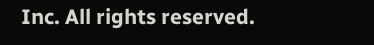Inc. All rights reserved.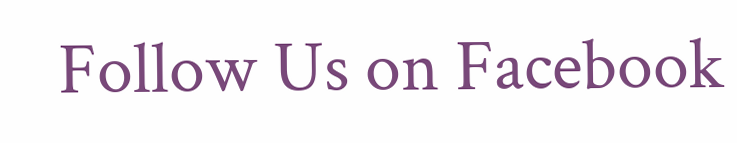Follow Us on Facebook